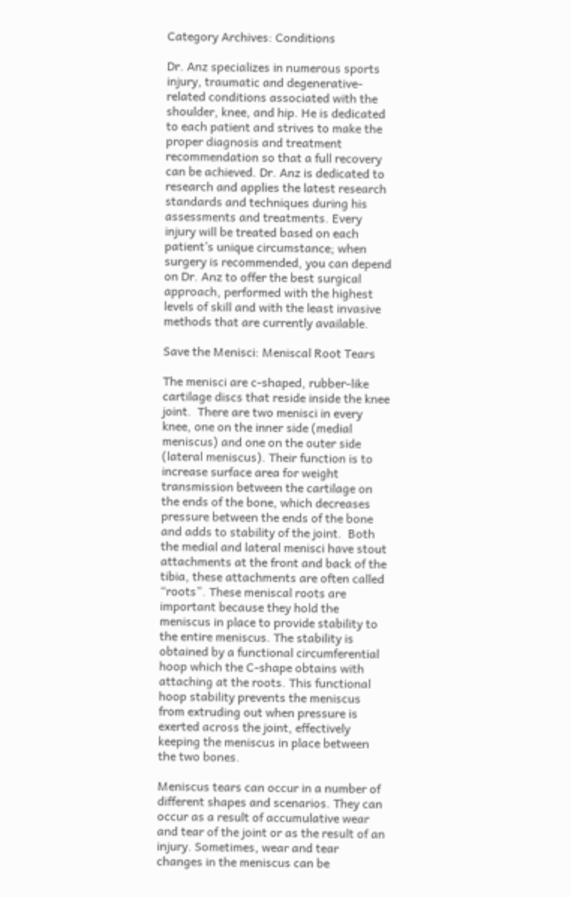Category Archives: Conditions

Dr. Anz specializes in numerous sports injury, traumatic and degenerative-related conditions associated with the shoulder, knee, and hip. He is dedicated to each patient and strives to make the proper diagnosis and treatment recommendation so that a full recovery can be achieved. Dr. Anz is dedicated to research and applies the latest research standards and techniques during his assessments and treatments. Every injury will be treated based on each patient’s unique circumstance; when surgery is recommended, you can depend on Dr. Anz to offer the best surgical approach, performed with the highest levels of skill and with the least invasive methods that are currently available.

Save the Menisci: Meniscal Root Tears

The menisci are c-shaped, rubber-like cartilage discs that reside inside the knee joint.  There are two menisci in every knee, one on the inner side (medial meniscus) and one on the outer side (lateral meniscus). Their function is to increase surface area for weight transmission between the cartilage on the ends of the bone, which decreases pressure between the ends of the bone and adds to stability of the joint.  Both the medial and lateral menisci have stout attachments at the front and back of the tibia, these attachments are often called “roots”. These meniscal roots are important because they hold the meniscus in place to provide stability to the entire meniscus. The stability is obtained by a functional circumferential hoop which the C-shape obtains with attaching at the roots. This functional hoop stability prevents the meniscus from extruding out when pressure is exerted across the joint, effectively keeping the meniscus in place between the two bones.

Meniscus tears can occur in a number of different shapes and scenarios. They can occur as a result of accumulative wear and tear of the joint or as the result of an injury. Sometimes, wear and tear changes in the meniscus can be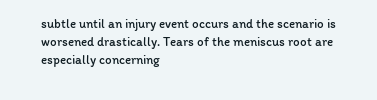subtle until an injury event occurs and the scenario is worsened drastically. Tears of the meniscus root are especially concerning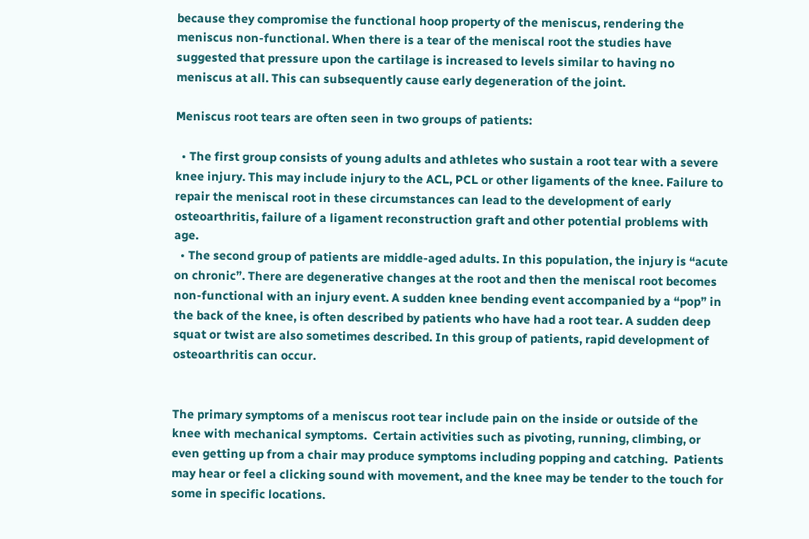because they compromise the functional hoop property of the meniscus, rendering the meniscus non-functional. When there is a tear of the meniscal root the studies have suggested that pressure upon the cartilage is increased to levels similar to having no meniscus at all. This can subsequently cause early degeneration of the joint.

Meniscus root tears are often seen in two groups of patients:

  • The first group consists of young adults and athletes who sustain a root tear with a severe knee injury. This may include injury to the ACL, PCL or other ligaments of the knee. Failure to repair the meniscal root in these circumstances can lead to the development of early osteoarthritis, failure of a ligament reconstruction graft and other potential problems with age.
  • The second group of patients are middle-aged adults. In this population, the injury is “acute on chronic”. There are degenerative changes at the root and then the meniscal root becomes non-functional with an injury event. A sudden knee bending event accompanied by a “pop” in the back of the knee, is often described by patients who have had a root tear. A sudden deep squat or twist are also sometimes described. In this group of patients, rapid development of osteoarthritis can occur.


The primary symptoms of a meniscus root tear include pain on the inside or outside of the knee with mechanical symptoms.  Certain activities such as pivoting, running, climbing, or even getting up from a chair may produce symptoms including popping and catching.  Patients may hear or feel a clicking sound with movement, and the knee may be tender to the touch for some in specific locations.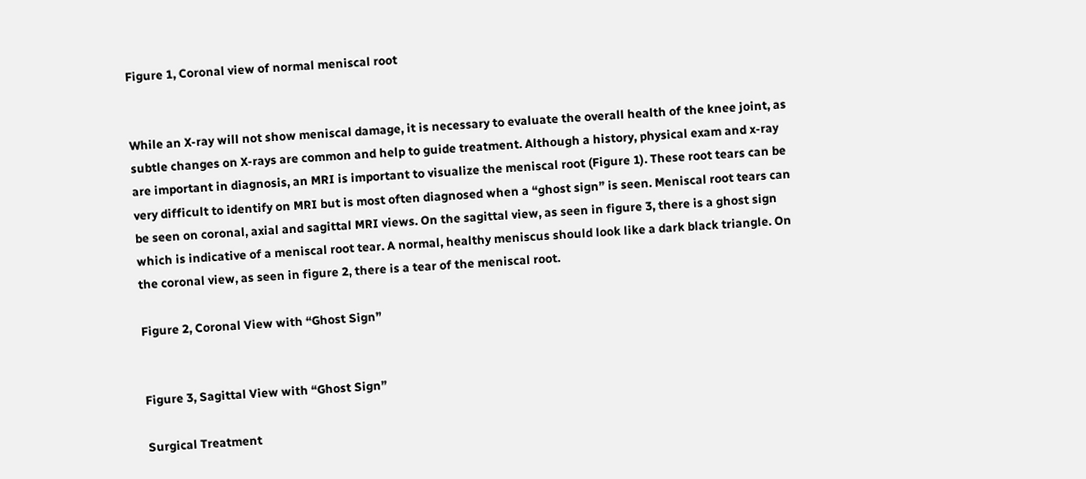Figure 1, Coronal view of normal meniscal root


While an X-ray will not show meniscal damage, it is necessary to evaluate the overall health of the knee joint, as subtle changes on X-rays are common and help to guide treatment. Although a history, physical exam and x-ray are important in diagnosis, an MRI is important to visualize the meniscal root (Figure 1). These root tears can be very difficult to identify on MRI but is most often diagnosed when a “ghost sign” is seen. Meniscal root tears can be seen on coronal, axial and sagittal MRI views. On the sagittal view, as seen in figure 3, there is a ghost sign which is indicative of a meniscal root tear. A normal, healthy meniscus should look like a dark black triangle. On the coronal view, as seen in figure 2, there is a tear of the meniscal root.

Figure 2, Coronal View with “Ghost Sign”


Figure 3, Sagittal View with “Ghost Sign”

Surgical Treatment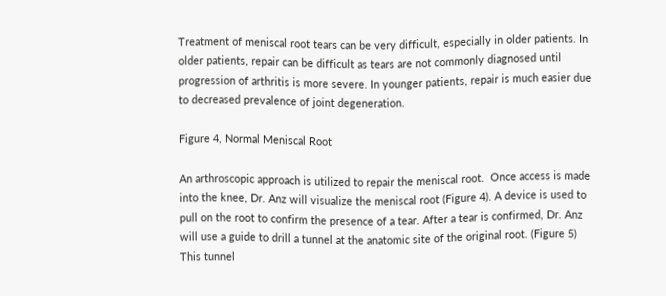Treatment of meniscal root tears can be very difficult, especially in older patients. In older patients, repair can be difficult as tears are not commonly diagnosed until progression of arthritis is more severe. In younger patients, repair is much easier due to decreased prevalence of joint degeneration.

Figure 4, Normal Meniscal Root

An arthroscopic approach is utilized to repair the meniscal root.  Once access is made into the knee, Dr. Anz will visualize the meniscal root (Figure 4). A device is used to pull on the root to confirm the presence of a tear. After a tear is confirmed, Dr. Anz will use a guide to drill a tunnel at the anatomic site of the original root. (Figure 5) This tunnel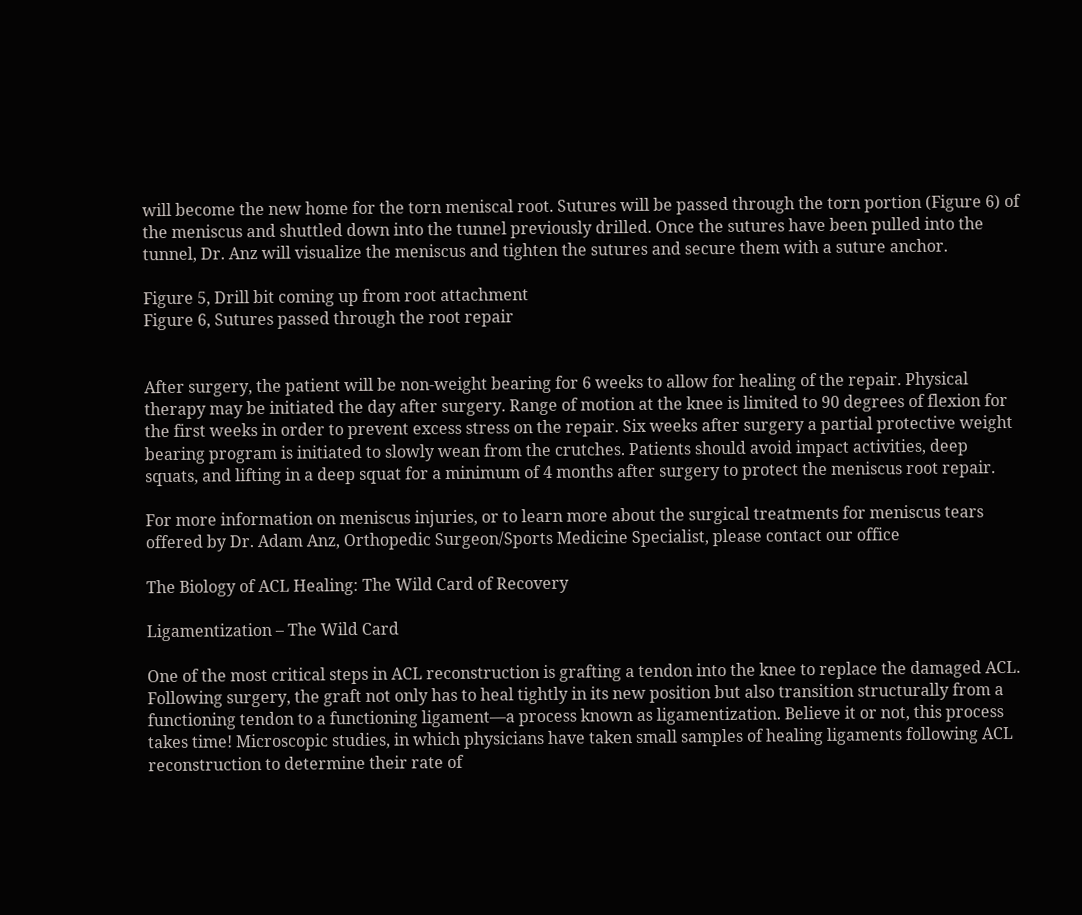will become the new home for the torn meniscal root. Sutures will be passed through the torn portion (Figure 6) of the meniscus and shuttled down into the tunnel previously drilled. Once the sutures have been pulled into the tunnel, Dr. Anz will visualize the meniscus and tighten the sutures and secure them with a suture anchor.

Figure 5, Drill bit coming up from root attachment
Figure 6, Sutures passed through the root repair


After surgery, the patient will be non-weight bearing for 6 weeks to allow for healing of the repair. Physical therapy may be initiated the day after surgery. Range of motion at the knee is limited to 90 degrees of flexion for the first weeks in order to prevent excess stress on the repair. Six weeks after surgery a partial protective weight bearing program is initiated to slowly wean from the crutches. Patients should avoid impact activities, deep squats, and lifting in a deep squat for a minimum of 4 months after surgery to protect the meniscus root repair.

For more information on meniscus injuries, or to learn more about the surgical treatments for meniscus tears offered by Dr. Adam Anz, Orthopedic Surgeon/Sports Medicine Specialist, please contact our office

The Biology of ACL Healing: The Wild Card of Recovery

Ligamentization – The Wild Card

One of the most critical steps in ACL reconstruction is grafting a tendon into the knee to replace the damaged ACL. Following surgery, the graft not only has to heal tightly in its new position but also transition structurally from a functioning tendon to a functioning ligament—a process known as ligamentization. Believe it or not, this process takes time! Microscopic studies, in which physicians have taken small samples of healing ligaments following ACL reconstruction to determine their rate of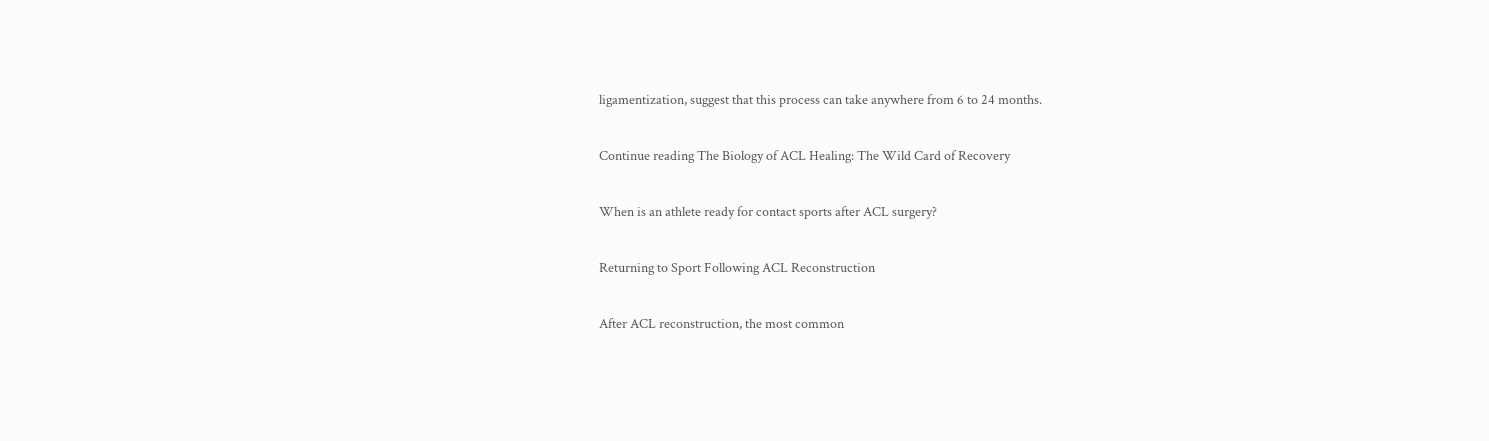ligamentization, suggest that this process can take anywhere from 6 to 24 months.

Continue reading The Biology of ACL Healing: The Wild Card of Recovery

When is an athlete ready for contact sports after ACL surgery?

Returning to Sport Following ACL Reconstruction

After ACL reconstruction, the most common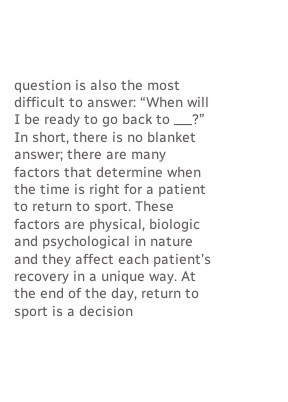question is also the most difficult to answer: “When will I be ready to go back to ___?” In short, there is no blanket answer; there are many factors that determine when the time is right for a patient to return to sport. These factors are physical, biologic and psychological in nature and they affect each patient’s recovery in a unique way. At the end of the day, return to sport is a decision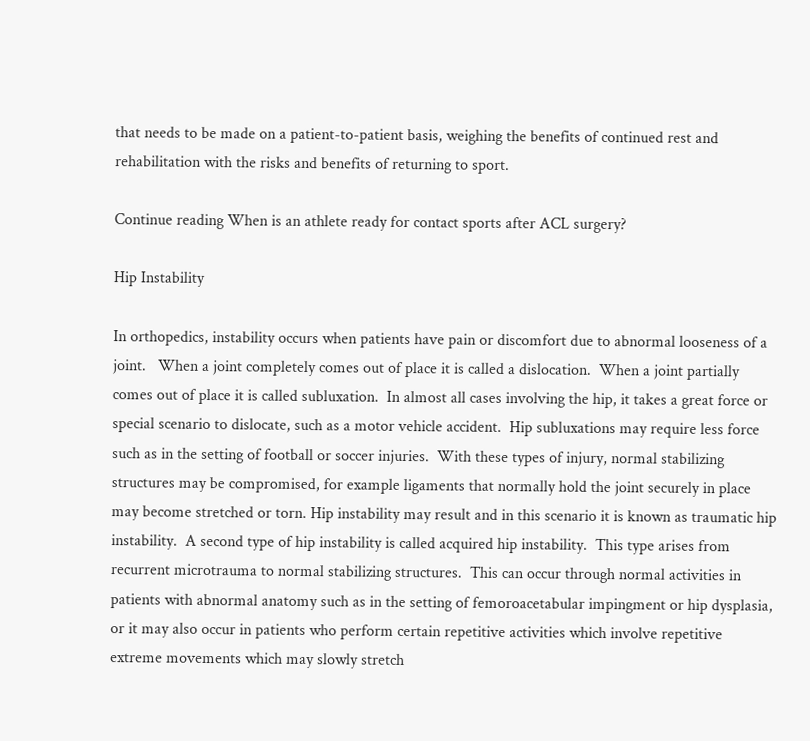that needs to be made on a patient-to-patient basis, weighing the benefits of continued rest and rehabilitation with the risks and benefits of returning to sport.

Continue reading When is an athlete ready for contact sports after ACL surgery?

Hip Instability

In orthopedics, instability occurs when patients have pain or discomfort due to abnormal looseness of a joint.   When a joint completely comes out of place it is called a dislocation.  When a joint partially comes out of place it is called subluxation.  In almost all cases involving the hip, it takes a great force or special scenario to dislocate, such as a motor vehicle accident.  Hip subluxations may require less force such as in the setting of football or soccer injuries.  With these types of injury, normal stabilizing structures may be compromised, for example ligaments that normally hold the joint securely in place may become stretched or torn. Hip instability may result and in this scenario it is known as traumatic hip instability.  A second type of hip instability is called acquired hip instability.  This type arises from recurrent microtrauma to normal stabilizing structures.  This can occur through normal activities in patients with abnormal anatomy such as in the setting of femoroacetabular impingment or hip dysplasia, or it may also occur in patients who perform certain repetitive activities which involve repetitive extreme movements which may slowly stretch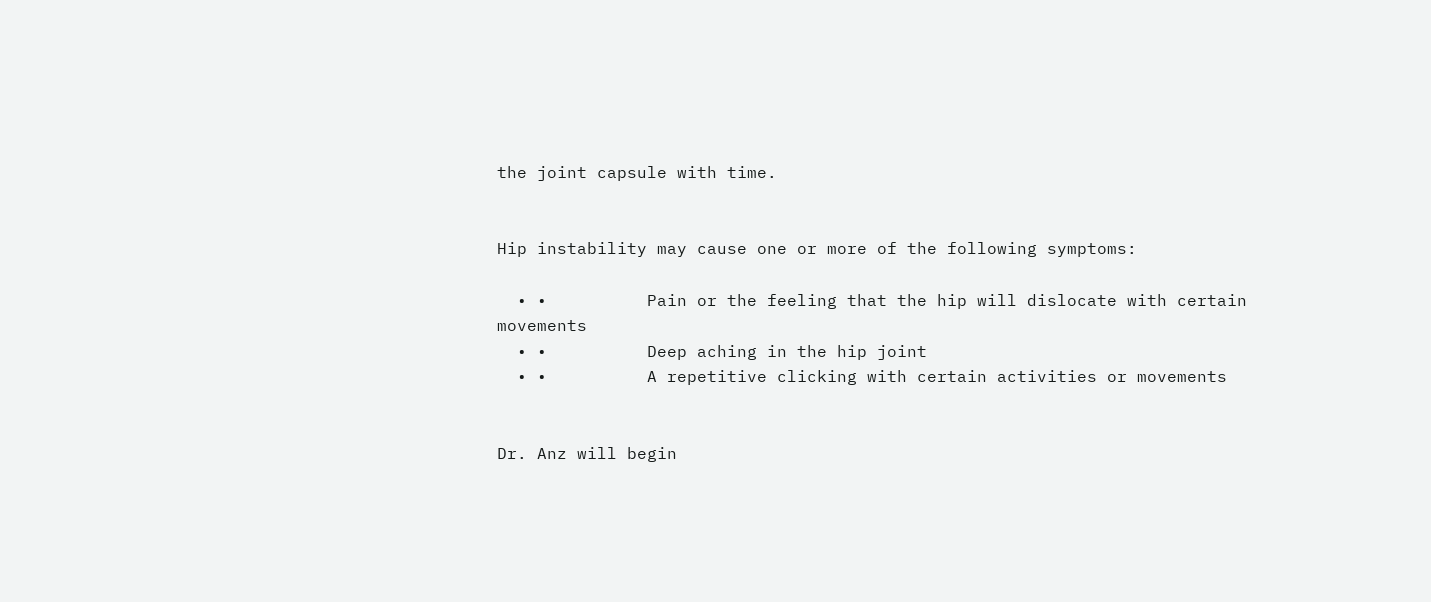the joint capsule with time.


Hip instability may cause one or more of the following symptoms:

  • •          Pain or the feeling that the hip will dislocate with certain movements
  • •          Deep aching in the hip joint
  • •          A repetitive clicking with certain activities or movements


Dr. Anz will begin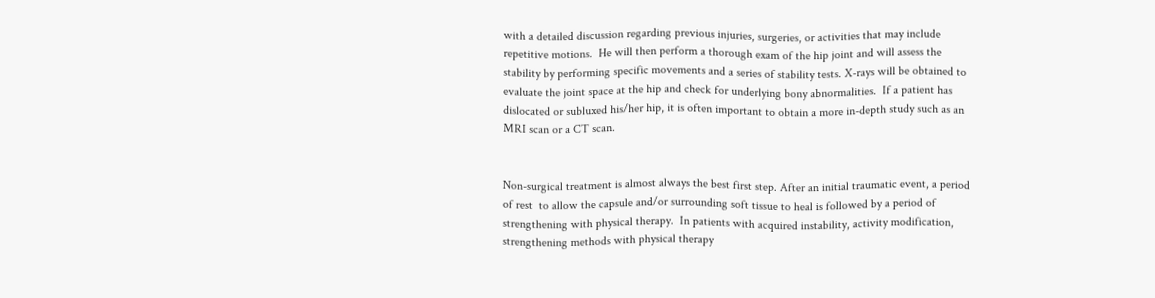with a detailed discussion regarding previous injuries, surgeries, or activities that may include repetitive motions.  He will then perform a thorough exam of the hip joint and will assess the stability by performing specific movements and a series of stability tests. X-rays will be obtained to evaluate the joint space at the hip and check for underlying bony abnormalities.  If a patient has dislocated or subluxed his/her hip, it is often important to obtain a more in-depth study such as an MRI scan or a CT scan.


Non-surgical treatment is almost always the best first step. After an initial traumatic event, a period of rest  to allow the capsule and/or surrounding soft tissue to heal is followed by a period of strengthening with physical therapy.  In patients with acquired instability, activity modification, strengthening methods with physical therapy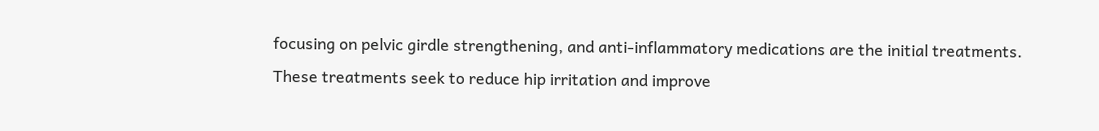focusing on pelvic girdle strengthening, and anti-inflammatory medications are the initial treatments. These treatments seek to reduce hip irritation and improve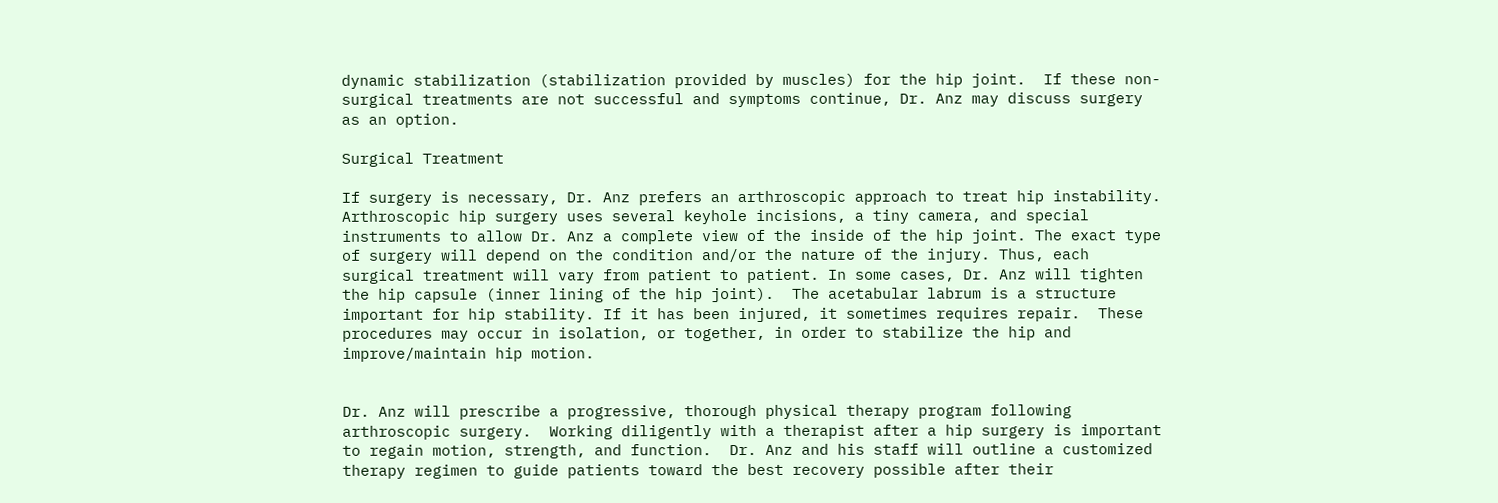dynamic stabilization (stabilization provided by muscles) for the hip joint.  If these non-surgical treatments are not successful and symptoms continue, Dr. Anz may discuss surgery as an option.

Surgical Treatment

If surgery is necessary, Dr. Anz prefers an arthroscopic approach to treat hip instability.  Arthroscopic hip surgery uses several keyhole incisions, a tiny camera, and special instruments to allow Dr. Anz a complete view of the inside of the hip joint. The exact type of surgery will depend on the condition and/or the nature of the injury. Thus, each surgical treatment will vary from patient to patient. In some cases, Dr. Anz will tighten the hip capsule (inner lining of the hip joint).  The acetabular labrum is a structure important for hip stability. If it has been injured, it sometimes requires repair.  These procedures may occur in isolation, or together, in order to stabilize the hip and improve/maintain hip motion.


Dr. Anz will prescribe a progressive, thorough physical therapy program following arthroscopic surgery.  Working diligently with a therapist after a hip surgery is important to regain motion, strength, and function.  Dr. Anz and his staff will outline a customized therapy regimen to guide patients toward the best recovery possible after their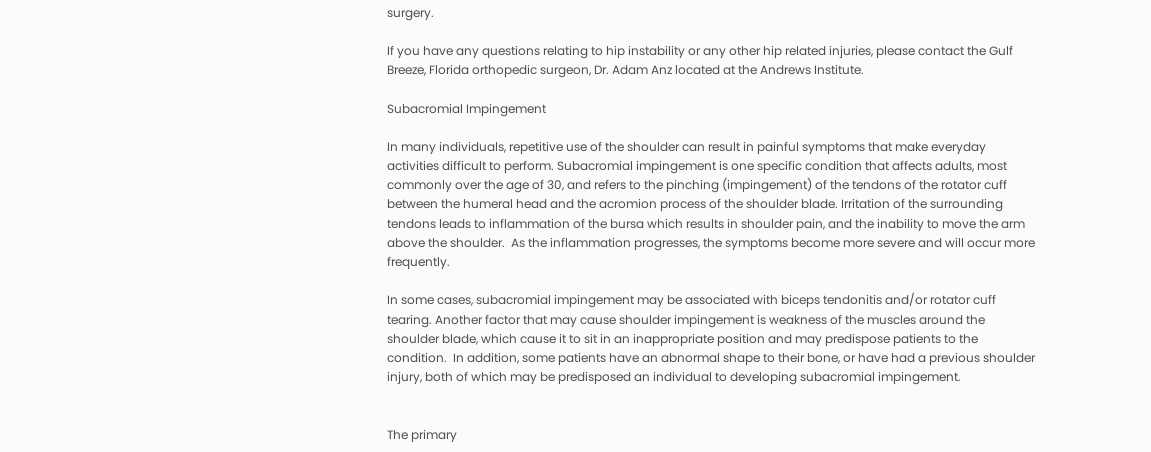surgery.

If you have any questions relating to hip instability or any other hip related injuries, please contact the Gulf Breeze, Florida orthopedic surgeon, Dr. Adam Anz located at the Andrews Institute.

Subacromial Impingement

In many individuals, repetitive use of the shoulder can result in painful symptoms that make everyday activities difficult to perform. Subacromial impingement is one specific condition that affects adults, most commonly over the age of 30, and refers to the pinching (impingement) of the tendons of the rotator cuff between the humeral head and the acromion process of the shoulder blade. Irritation of the surrounding tendons leads to inflammation of the bursa which results in shoulder pain, and the inability to move the arm above the shoulder.  As the inflammation progresses, the symptoms become more severe and will occur more frequently.

In some cases, subacromial impingement may be associated with biceps tendonitis and/or rotator cuff tearing. Another factor that may cause shoulder impingement is weakness of the muscles around the shoulder blade, which cause it to sit in an inappropriate position and may predispose patients to the condition.  In addition, some patients have an abnormal shape to their bone, or have had a previous shoulder injury, both of which may be predisposed an individual to developing subacromial impingement.


The primary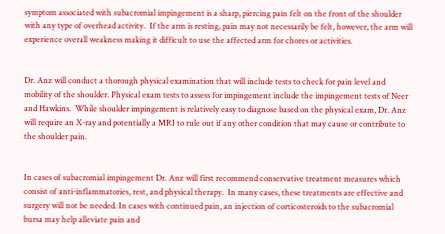symptom associated with subacromial impingement is a sharp, piercing pain felt on the front of the shoulder with any type of overhead activity.  If the arm is resting, pain may not necessarily be felt, however, the arm will experience overall weakness making it difficult to use the affected arm for chores or activities.


Dr. Anz will conduct a thorough physical examination that will include tests to check for pain level and mobility of the shoulder. Physical exam tests to assess for impingement include the impingement tests of Neer and Hawkins.  While shoulder impingement is relatively easy to diagnose based on the physical exam, Dr. Anz will require an X-ray and potentially a MRI to rule out if any other condition that may cause or contribute to the shoulder pain.


In cases of subacromial impingement Dr. Anz will first recommend conservative treatment measures which consist of anti-inflammatories, rest, and physical therapy.  In many cases, these treatments are effective and surgery will not be needed. In cases with continued pain, an injection of corticosteroids to the subacromial bursa may help alleviate pain and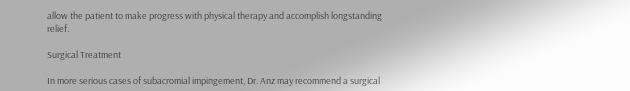allow the patient to make progress with physical therapy and accomplish longstanding relief.

Surgical Treatment

In more serious cases of subacromial impingement, Dr. Anz may recommend a surgical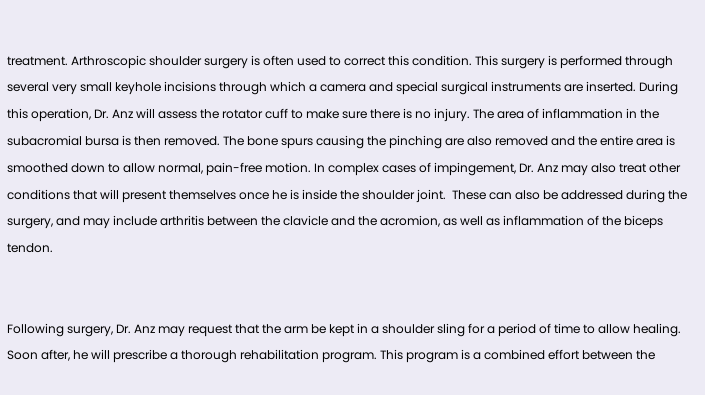treatment. Arthroscopic shoulder surgery is often used to correct this condition. This surgery is performed through several very small keyhole incisions through which a camera and special surgical instruments are inserted. During this operation, Dr. Anz will assess the rotator cuff to make sure there is no injury. The area of inflammation in the subacromial bursa is then removed. The bone spurs causing the pinching are also removed and the entire area is smoothed down to allow normal, pain-free motion. In complex cases of impingement, Dr. Anz may also treat other conditions that will present themselves once he is inside the shoulder joint.  These can also be addressed during the surgery, and may include arthritis between the clavicle and the acromion, as well as inflammation of the biceps tendon.


Following surgery, Dr. Anz may request that the arm be kept in a shoulder sling for a period of time to allow healing.  Soon after, he will prescribe a thorough rehabilitation program. This program is a combined effort between the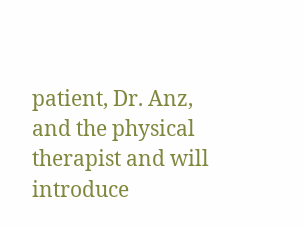patient, Dr. Anz, and the physical therapist and will introduce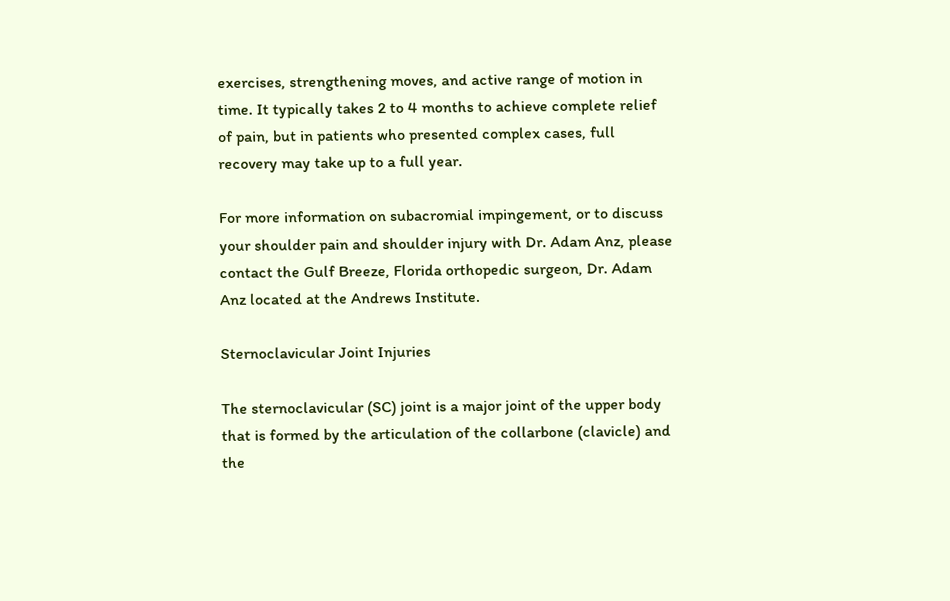exercises, strengthening moves, and active range of motion in time. It typically takes 2 to 4 months to achieve complete relief of pain, but in patients who presented complex cases, full recovery may take up to a full year.

For more information on subacromial impingement, or to discuss your shoulder pain and shoulder injury with Dr. Adam Anz, please contact the Gulf Breeze, Florida orthopedic surgeon, Dr. Adam Anz located at the Andrews Institute.

Sternoclavicular Joint Injuries

The sternoclavicular (SC) joint is a major joint of the upper body that is formed by the articulation of the collarbone (clavicle) and the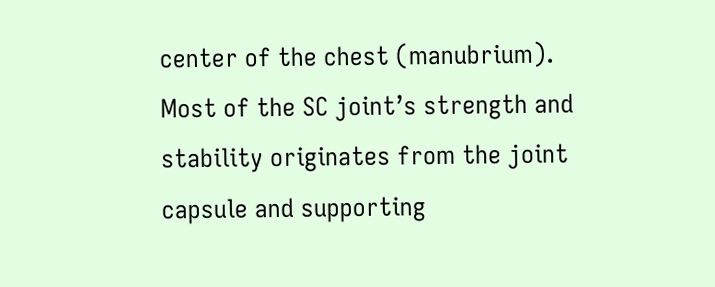center of the chest (manubrium). Most of the SC joint’s strength and stability originates from the joint capsule and supporting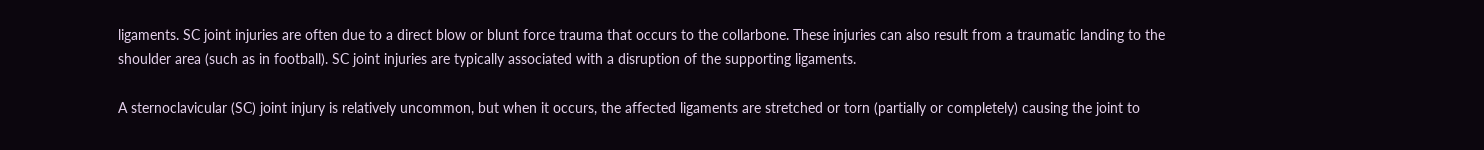ligaments. SC joint injuries are often due to a direct blow or blunt force trauma that occurs to the collarbone. These injuries can also result from a traumatic landing to the shoulder area (such as in football). SC joint injuries are typically associated with a disruption of the supporting ligaments.

A sternoclavicular (SC) joint injury is relatively uncommon, but when it occurs, the affected ligaments are stretched or torn (partially or completely) causing the joint to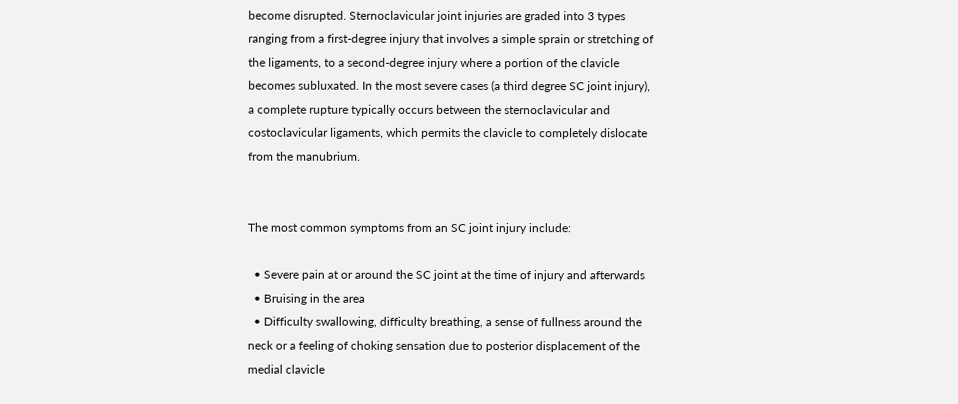become disrupted. Sternoclavicular joint injuries are graded into 3 types ranging from a first-degree injury that involves a simple sprain or stretching of the ligaments, to a second-degree injury where a portion of the clavicle becomes subluxated. In the most severe cases (a third degree SC joint injury), a complete rupture typically occurs between the sternoclavicular and costoclavicular ligaments, which permits the clavicle to completely dislocate from the manubrium.


The most common symptoms from an SC joint injury include:

  • Severe pain at or around the SC joint at the time of injury and afterwards
  • Bruising in the area
  • Difficulty swallowing, difficulty breathing, a sense of fullness around the neck or a feeling of choking sensation due to posterior displacement of the medial clavicle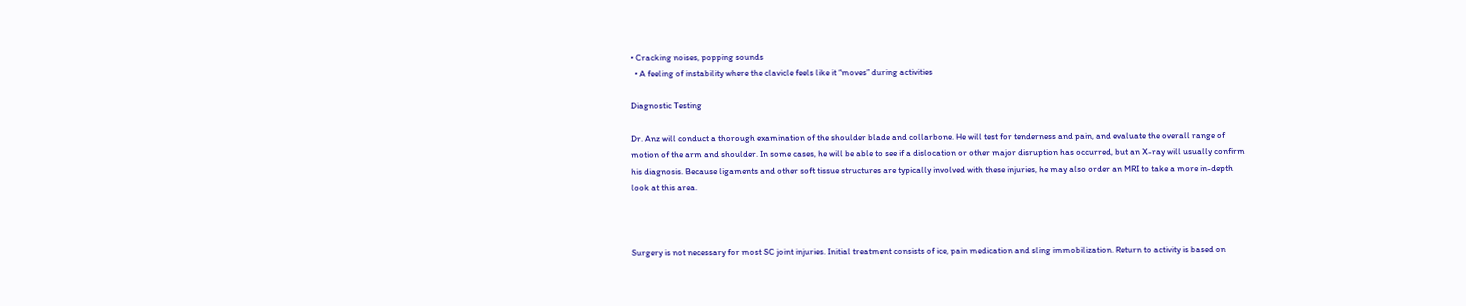• Cracking noises, popping sounds
  • A feeling of instability where the clavicle feels like it “moves” during activities

Diagnostic Testing

Dr. Anz will conduct a thorough examination of the shoulder blade and collarbone. He will test for tenderness and pain, and evaluate the overall range of motion of the arm and shoulder. In some cases, he will be able to see if a dislocation or other major disruption has occurred, but an X-ray will usually confirm his diagnosis. Because ligaments and other soft tissue structures are typically involved with these injuries, he may also order an MRI to take a more in-depth look at this area.



Surgery is not necessary for most SC joint injuries. Initial treatment consists of ice, pain medication and sling immobilization. Return to activity is based on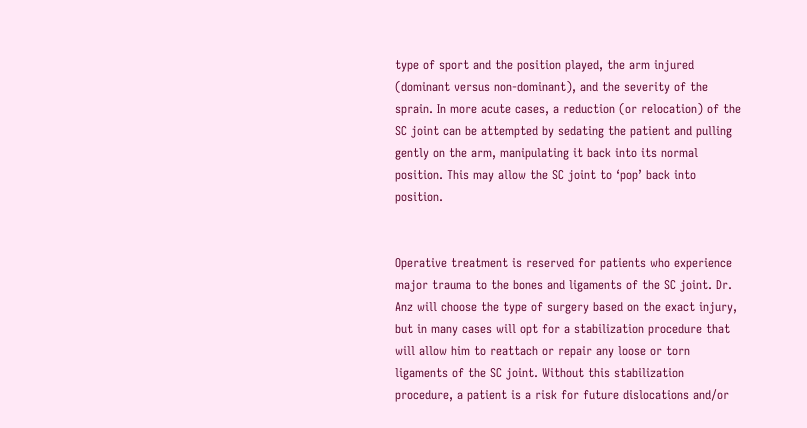type of sport and the position played, the arm injured (dominant versus non-dominant), and the severity of the sprain. In more acute cases, a reduction (or relocation) of the SC joint can be attempted by sedating the patient and pulling gently on the arm, manipulating it back into its normal position. This may allow the SC joint to ‘pop’ back into position.


Operative treatment is reserved for patients who experience major trauma to the bones and ligaments of the SC joint. Dr. Anz will choose the type of surgery based on the exact injury, but in many cases will opt for a stabilization procedure that will allow him to reattach or repair any loose or torn ligaments of the SC joint. Without this stabilization procedure, a patient is a risk for future dislocations and/or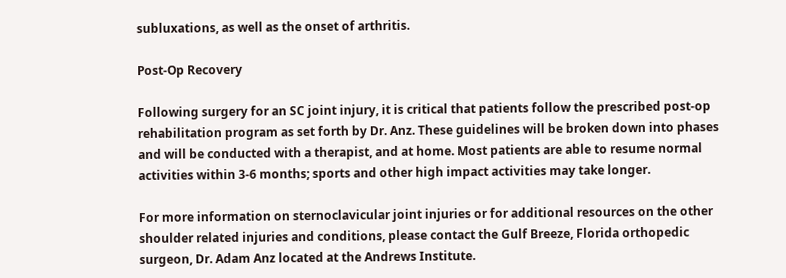subluxations, as well as the onset of arthritis.

Post-Op Recovery

Following surgery for an SC joint injury, it is critical that patients follow the prescribed post-op rehabilitation program as set forth by Dr. Anz. These guidelines will be broken down into phases and will be conducted with a therapist, and at home. Most patients are able to resume normal activities within 3-6 months; sports and other high impact activities may take longer.

For more information on sternoclavicular joint injuries or for additional resources on the other shoulder related injuries and conditions, please contact the Gulf Breeze, Florida orthopedic surgeon, Dr. Adam Anz located at the Andrews Institute.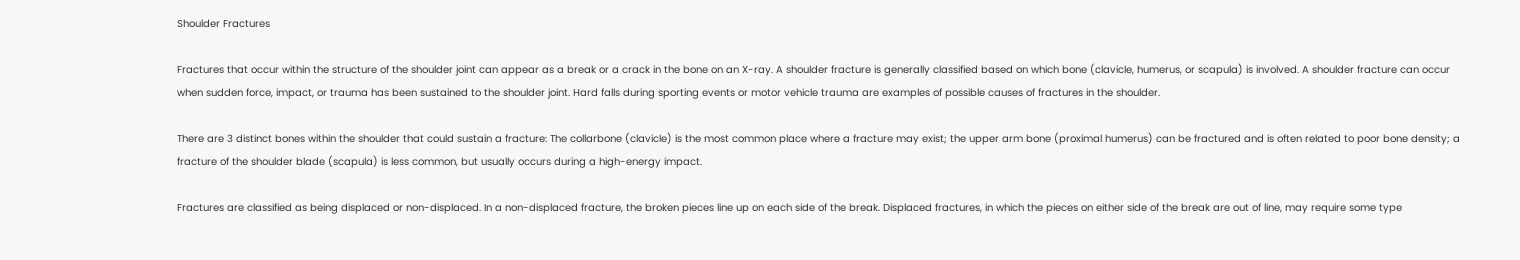Shoulder Fractures

Fractures that occur within the structure of the shoulder joint can appear as a break or a crack in the bone on an X-ray. A shoulder fracture is generally classified based on which bone (clavicle, humerus, or scapula) is involved. A shoulder fracture can occur when sudden force, impact, or trauma has been sustained to the shoulder joint. Hard falls during sporting events or motor vehicle trauma are examples of possible causes of fractures in the shoulder.

There are 3 distinct bones within the shoulder that could sustain a fracture: The collarbone (clavicle) is the most common place where a fracture may exist; the upper arm bone (proximal humerus) can be fractured and is often related to poor bone density; a fracture of the shoulder blade (scapula) is less common, but usually occurs during a high-energy impact.

Fractures are classified as being displaced or non-displaced. In a non-displaced fracture, the broken pieces line up on each side of the break. Displaced fractures, in which the pieces on either side of the break are out of line, may require some type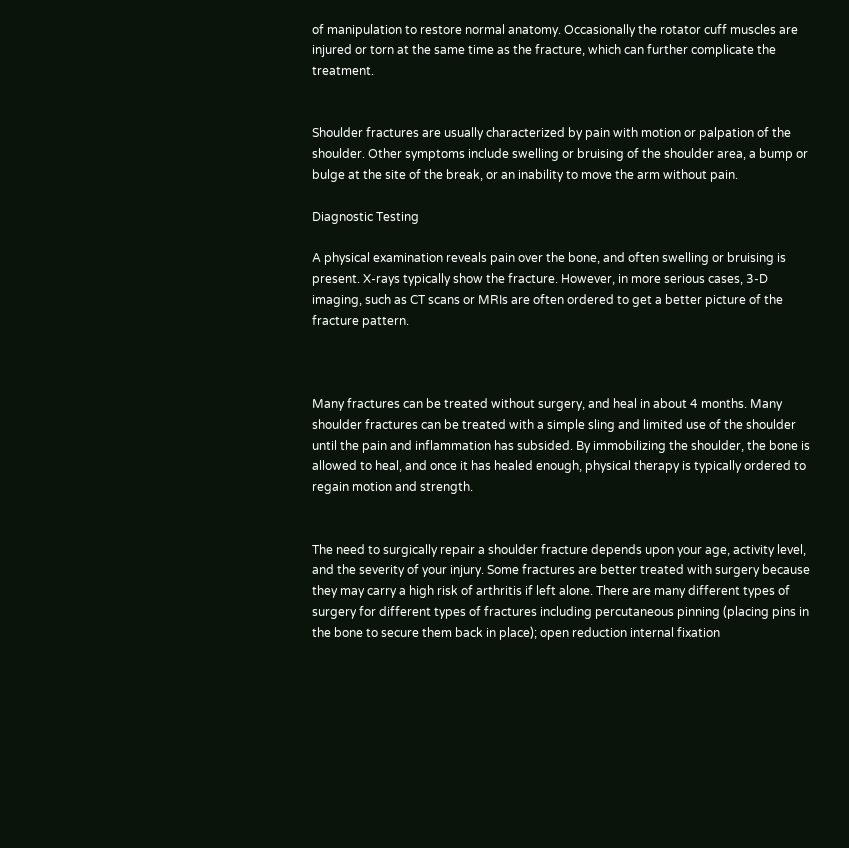of manipulation to restore normal anatomy. Occasionally the rotator cuff muscles are injured or torn at the same time as the fracture, which can further complicate the treatment.


Shoulder fractures are usually characterized by pain with motion or palpation of the shoulder. Other symptoms include swelling or bruising of the shoulder area, a bump or bulge at the site of the break, or an inability to move the arm without pain.

Diagnostic Testing

A physical examination reveals pain over the bone, and often swelling or bruising is present. X-rays typically show the fracture. However, in more serious cases, 3-D imaging, such as CT scans or MRIs are often ordered to get a better picture of the fracture pattern.



Many fractures can be treated without surgery, and heal in about 4 months. Many shoulder fractures can be treated with a simple sling and limited use of the shoulder until the pain and inflammation has subsided. By immobilizing the shoulder, the bone is allowed to heal, and once it has healed enough, physical therapy is typically ordered to regain motion and strength.


The need to surgically repair a shoulder fracture depends upon your age, activity level, and the severity of your injury. Some fractures are better treated with surgery because they may carry a high risk of arthritis if left alone. There are many different types of surgery for different types of fractures including percutaneous pinning (placing pins in the bone to secure them back in place); open reduction internal fixation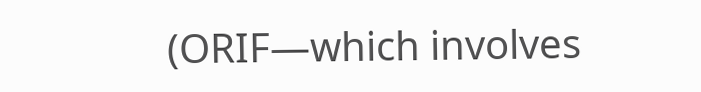(ORIF—which involves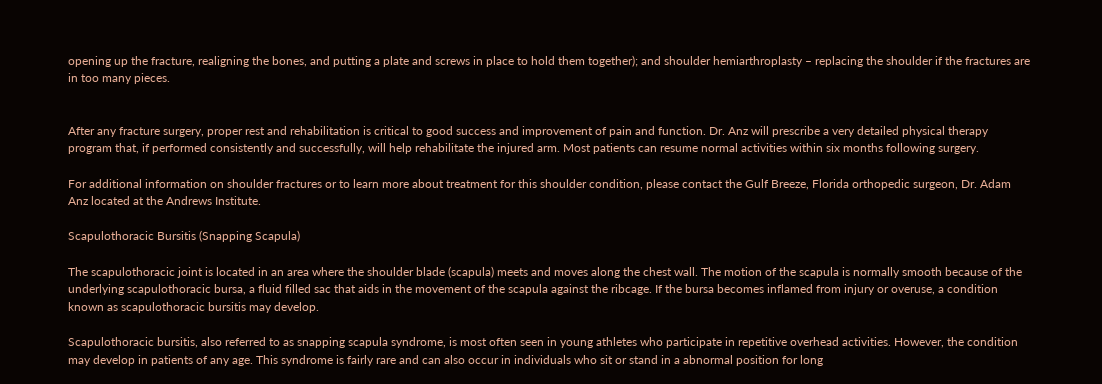opening up the fracture, realigning the bones, and putting a plate and screws in place to hold them together); and shoulder hemiarthroplasty – replacing the shoulder if the fractures are in too many pieces.


After any fracture surgery, proper rest and rehabilitation is critical to good success and improvement of pain and function. Dr. Anz will prescribe a very detailed physical therapy program that, if performed consistently and successfully, will help rehabilitate the injured arm. Most patients can resume normal activities within six months following surgery.

For additional information on shoulder fractures or to learn more about treatment for this shoulder condition, please contact the Gulf Breeze, Florida orthopedic surgeon, Dr. Adam Anz located at the Andrews Institute.

Scapulothoracic Bursitis (Snapping Scapula)

The scapulothoracic joint is located in an area where the shoulder blade (scapula) meets and moves along the chest wall. The motion of the scapula is normally smooth because of the underlying scapulothoracic bursa, a fluid filled sac that aids in the movement of the scapula against the ribcage. If the bursa becomes inflamed from injury or overuse, a condition known as scapulothoracic bursitis may develop.

Scapulothoracic bursitis, also referred to as snapping scapula syndrome, is most often seen in young athletes who participate in repetitive overhead activities. However, the condition may develop in patients of any age. This syndrome is fairly rare and can also occur in individuals who sit or stand in a abnormal position for long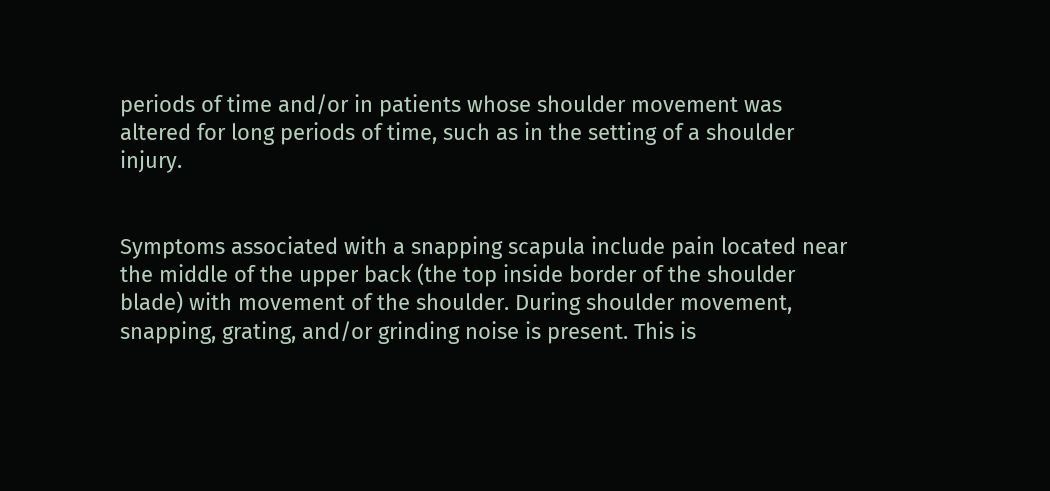periods of time and/or in patients whose shoulder movement was altered for long periods of time, such as in the setting of a shoulder injury.


Symptoms associated with a snapping scapula include pain located near the middle of the upper back (the top inside border of the shoulder blade) with movement of the shoulder. During shoulder movement, snapping, grating, and/or grinding noise is present. This is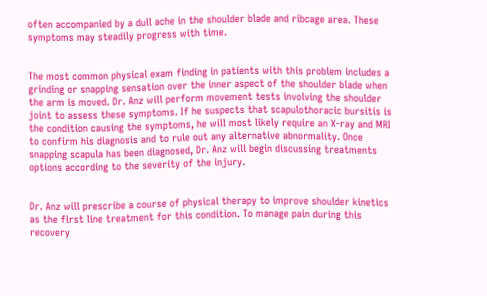often accompanied by a dull ache in the shoulder blade and ribcage area. These symptoms may steadily progress with time.


The most common physical exam finding in patients with this problem includes a grinding or snapping sensation over the inner aspect of the shoulder blade when the arm is moved. Dr. Anz will perform movement tests involving the shoulder joint to assess these symptoms. If he suspects that scapulothoracic bursitis is the condition causing the symptoms, he will most likely require an X-ray and MRI to confirm his diagnosis and to rule out any alternative abnormality. Once snapping scapula has been diagnosed, Dr. Anz will begin discussing treatments options according to the severity of the injury.


Dr. Anz will prescribe a course of physical therapy to improve shoulder kinetics as the first line treatment for this condition. To manage pain during this recovery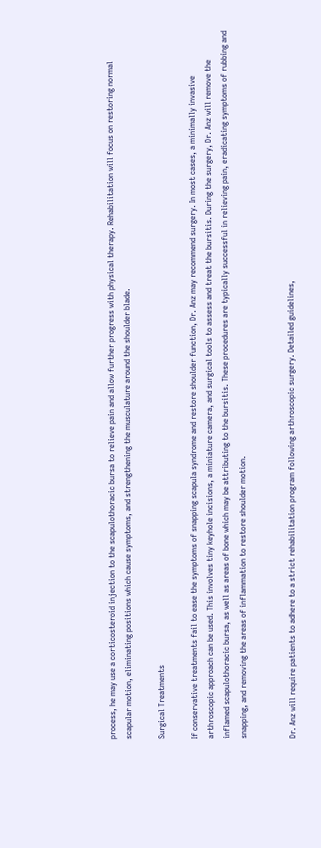process, he may use a corticosteroid injection to the scapulothoracic bursa to relieve pain and allow further progress with physical therapy. Rehabilitation will focus on restoring normal scapular motion, eliminating positions which cause symptoms, and strengthening the musculature around the shoulder blade.

Surgical Treatments

If conservative treatments fail to ease the symptoms of snapping scapula syndrome and restore shoulder function, Dr. Anz may recommend surgery. In most cases, a minimally invasive arthroscopic approach can be used. This involves tiny keyhole incisions, a miniature camera, and surgical tools to assess and treat the bursitis. During the surgery, Dr. Anz will remove the inflamed scapulothoracic bursa, as well as areas of bone which may be attributing to the bursitis. These procedures are typically successful in relieving pain, eradicating symptoms of rubbing and snapping, and removing the areas of inflammation to restore shoulder motion.


Dr. Anz will require patients to adhere to a strict rehabilitation program following arthroscopic surgery. Detailed guidelines,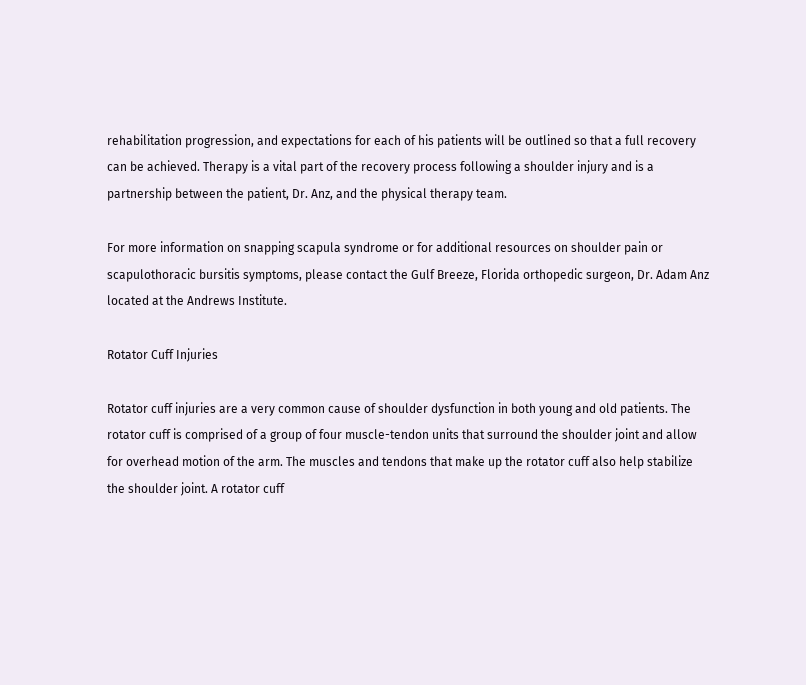rehabilitation progression, and expectations for each of his patients will be outlined so that a full recovery can be achieved. Therapy is a vital part of the recovery process following a shoulder injury and is a partnership between the patient, Dr. Anz, and the physical therapy team.

For more information on snapping scapula syndrome or for additional resources on shoulder pain or scapulothoracic bursitis symptoms, please contact the Gulf Breeze, Florida orthopedic surgeon, Dr. Adam Anz located at the Andrews Institute.

Rotator Cuff Injuries

Rotator cuff injuries are a very common cause of shoulder dysfunction in both young and old patients. The rotator cuff is comprised of a group of four muscle-tendon units that surround the shoulder joint and allow for overhead motion of the arm. The muscles and tendons that make up the rotator cuff also help stabilize the shoulder joint. A rotator cuff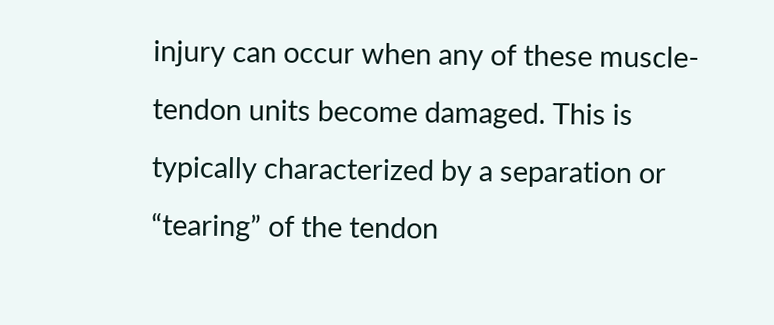injury can occur when any of these muscle-tendon units become damaged. This is typically characterized by a separation or “tearing” of the tendon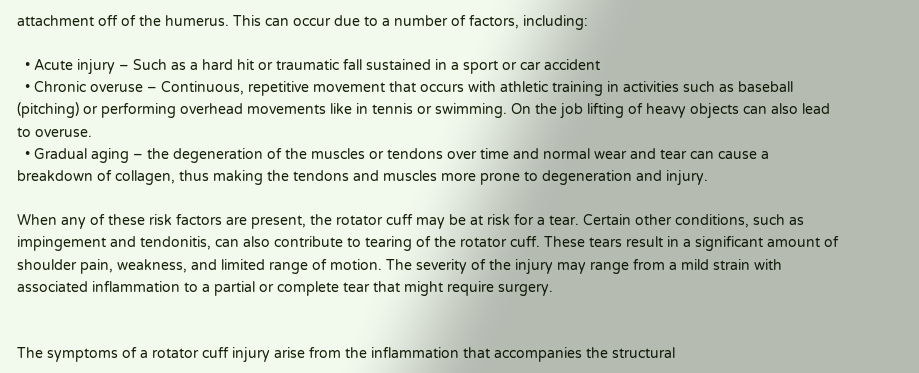attachment off of the humerus. This can occur due to a number of factors, including:

  • Acute injury – Such as a hard hit or traumatic fall sustained in a sport or car accident
  • Chronic overuse – Continuous, repetitive movement that occurs with athletic training in activities such as baseball (pitching) or performing overhead movements like in tennis or swimming. On the job lifting of heavy objects can also lead to overuse.
  • Gradual aging – the degeneration of the muscles or tendons over time and normal wear and tear can cause a breakdown of collagen, thus making the tendons and muscles more prone to degeneration and injury.

When any of these risk factors are present, the rotator cuff may be at risk for a tear. Certain other conditions, such as impingement and tendonitis, can also contribute to tearing of the rotator cuff. These tears result in a significant amount of shoulder pain, weakness, and limited range of motion. The severity of the injury may range from a mild strain with associated inflammation to a partial or complete tear that might require surgery.


The symptoms of a rotator cuff injury arise from the inflammation that accompanies the structural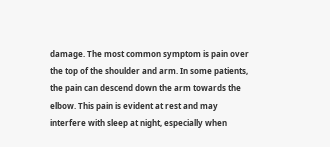damage. The most common symptom is pain over the top of the shoulder and arm. In some patients, the pain can descend down the arm towards the elbow. This pain is evident at rest and may interfere with sleep at night, especially when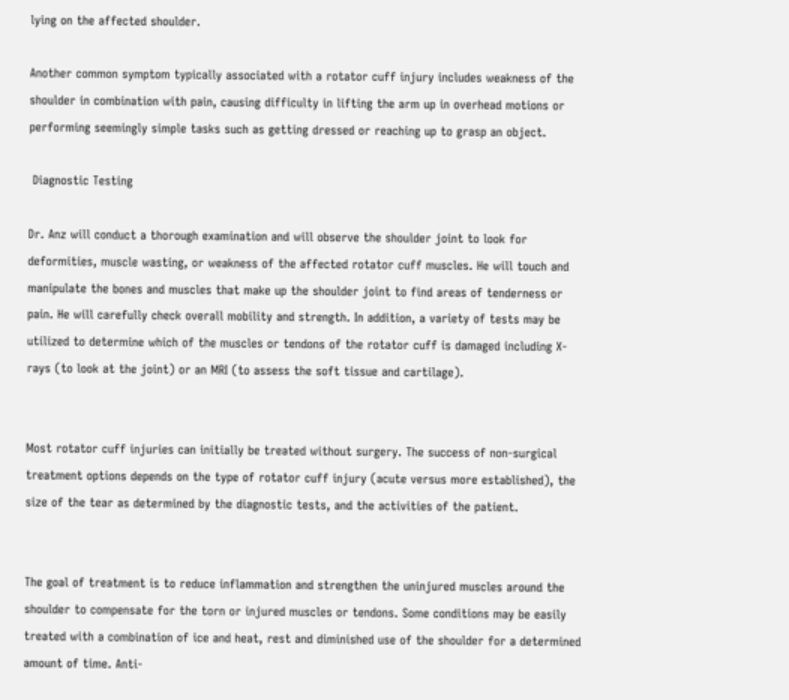lying on the affected shoulder.

Another common symptom typically associated with a rotator cuff injury includes weakness of the shoulder in combination with pain, causing difficulty in lifting the arm up in overhead motions or performing seemingly simple tasks such as getting dressed or reaching up to grasp an object.

 Diagnostic Testing

Dr. Anz will conduct a thorough examination and will observe the shoulder joint to look for deformities, muscle wasting, or weakness of the affected rotator cuff muscles. He will touch and manipulate the bones and muscles that make up the shoulder joint to find areas of tenderness or pain. He will carefully check overall mobility and strength. In addition, a variety of tests may be utilized to determine which of the muscles or tendons of the rotator cuff is damaged including X-rays (to look at the joint) or an MRI (to assess the soft tissue and cartilage).


Most rotator cuff injuries can initially be treated without surgery. The success of non-surgical treatment options depends on the type of rotator cuff injury (acute versus more established), the size of the tear as determined by the diagnostic tests, and the activities of the patient.


The goal of treatment is to reduce inflammation and strengthen the uninjured muscles around the shoulder to compensate for the torn or injured muscles or tendons. Some conditions may be easily treated with a combination of ice and heat, rest and diminished use of the shoulder for a determined amount of time. Anti-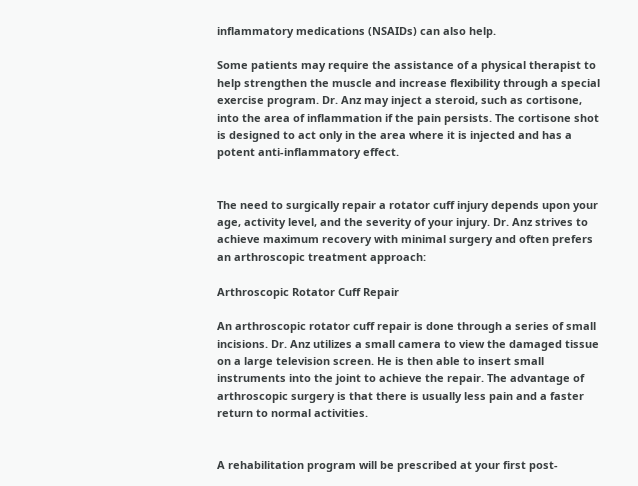inflammatory medications (NSAIDs) can also help.

Some patients may require the assistance of a physical therapist to help strengthen the muscle and increase flexibility through a special exercise program. Dr. Anz may inject a steroid, such as cortisone, into the area of inflammation if the pain persists. The cortisone shot is designed to act only in the area where it is injected and has a potent anti-inflammatory effect.


The need to surgically repair a rotator cuff injury depends upon your age, activity level, and the severity of your injury. Dr. Anz strives to achieve maximum recovery with minimal surgery and often prefers an arthroscopic treatment approach:

Arthroscopic Rotator Cuff Repair

An arthroscopic rotator cuff repair is done through a series of small incisions. Dr. Anz utilizes a small camera to view the damaged tissue on a large television screen. He is then able to insert small instruments into the joint to achieve the repair. The advantage of arthroscopic surgery is that there is usually less pain and a faster return to normal activities.


A rehabilitation program will be prescribed at your first post-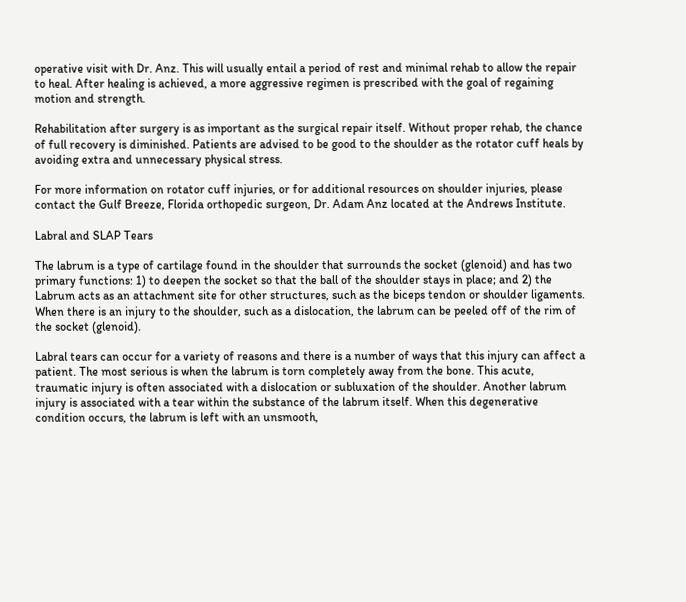operative visit with Dr. Anz. This will usually entail a period of rest and minimal rehab to allow the repair to heal. After healing is achieved, a more aggressive regimen is prescribed with the goal of regaining motion and strength.

Rehabilitation after surgery is as important as the surgical repair itself. Without proper rehab, the chance of full recovery is diminished. Patients are advised to be good to the shoulder as the rotator cuff heals by avoiding extra and unnecessary physical stress.

For more information on rotator cuff injuries, or for additional resources on shoulder injuries, please contact the Gulf Breeze, Florida orthopedic surgeon, Dr. Adam Anz located at the Andrews Institute.

Labral and SLAP Tears

The labrum is a type of cartilage found in the shoulder that surrounds the socket (glenoid) and has two primary functions: 1) to deepen the socket so that the ball of the shoulder stays in place; and 2) the Labrum acts as an attachment site for other structures, such as the biceps tendon or shoulder ligaments. When there is an injury to the shoulder, such as a dislocation, the labrum can be peeled off of the rim of the socket (glenoid).

Labral tears can occur for a variety of reasons and there is a number of ways that this injury can affect a patient. The most serious is when the labrum is torn completely away from the bone. This acute, traumatic injury is often associated with a dislocation or subluxation of the shoulder. Another labrum injury is associated with a tear within the substance of the labrum itself. When this degenerative condition occurs, the labrum is left with an unsmooth,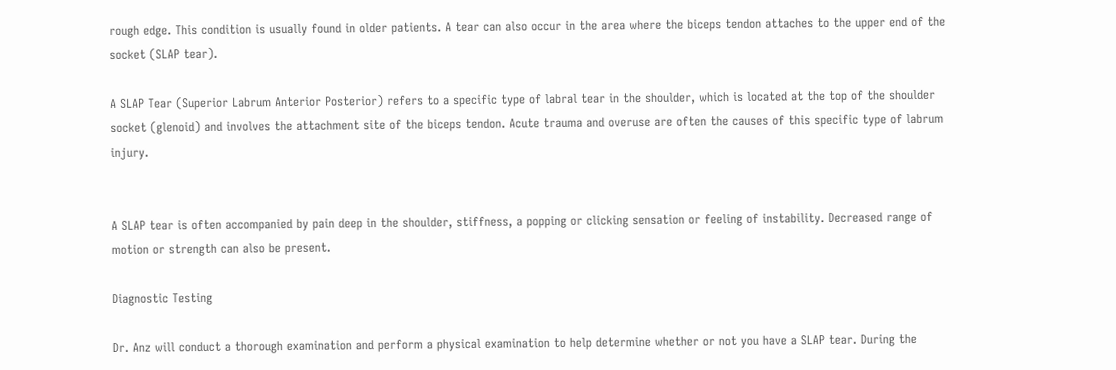rough edge. This condition is usually found in older patients. A tear can also occur in the area where the biceps tendon attaches to the upper end of the socket (SLAP tear).

A SLAP Tear (Superior Labrum Anterior Posterior) refers to a specific type of labral tear in the shoulder, which is located at the top of the shoulder socket (glenoid) and involves the attachment site of the biceps tendon. Acute trauma and overuse are often the causes of this specific type of labrum injury.


A SLAP tear is often accompanied by pain deep in the shoulder, stiffness, a popping or clicking sensation or feeling of instability. Decreased range of motion or strength can also be present.

Diagnostic Testing

Dr. Anz will conduct a thorough examination and perform a physical examination to help determine whether or not you have a SLAP tear. During the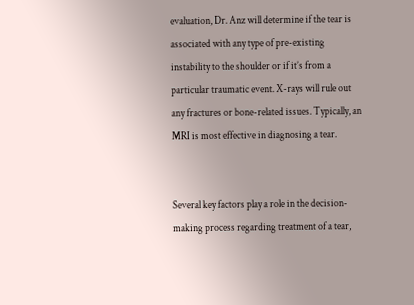evaluation, Dr. Anz will determine if the tear is associated with any type of pre-existing instability to the shoulder or if it’s from a particular traumatic event. X-rays will rule out any fractures or bone-related issues. Typically, an MRI is most effective in diagnosing a tear.


Several key factors play a role in the decision-making process regarding treatment of a tear,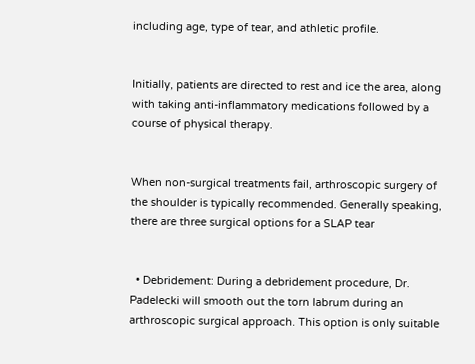including age, type of tear, and athletic profile.


Initially, patients are directed to rest and ice the area, along with taking anti-inflammatory medications followed by a course of physical therapy.


When non-surgical treatments fail, arthroscopic surgery of the shoulder is typically recommended. Generally speaking, there are three surgical options for a SLAP tear


  • Debridement: During a debridement procedure, Dr. Padelecki will smooth out the torn labrum during an arthroscopic surgical approach. This option is only suitable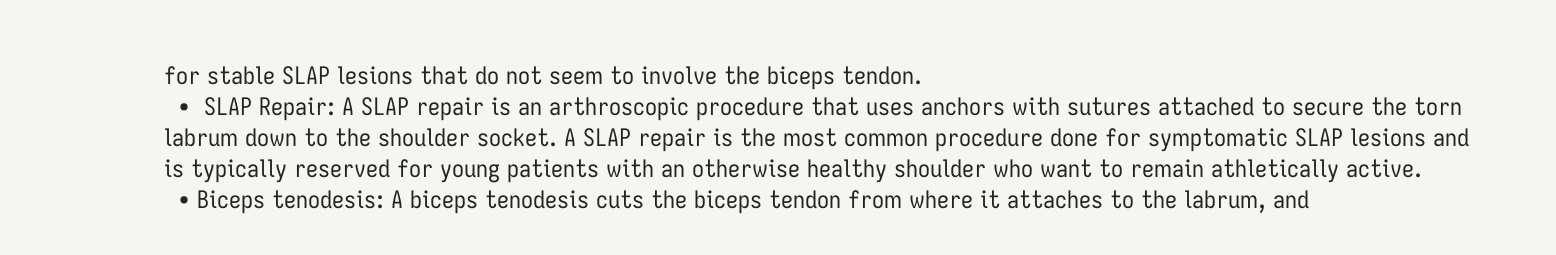for stable SLAP lesions that do not seem to involve the biceps tendon.
  •  SLAP Repair: A SLAP repair is an arthroscopic procedure that uses anchors with sutures attached to secure the torn labrum down to the shoulder socket. A SLAP repair is the most common procedure done for symptomatic SLAP lesions and is typically reserved for young patients with an otherwise healthy shoulder who want to remain athletically active.
  • Biceps tenodesis: A biceps tenodesis cuts the biceps tendon from where it attaches to the labrum, and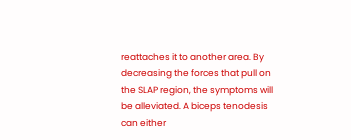reattaches it to another area. By decreasing the forces that pull on the SLAP region, the symptoms will be alleviated. A biceps tenodesis can either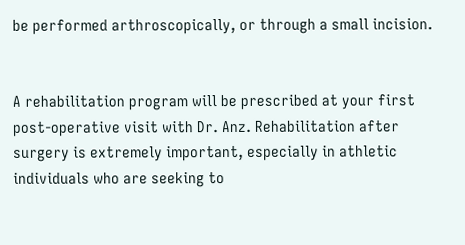be performed arthroscopically, or through a small incision.


A rehabilitation program will be prescribed at your first post-operative visit with Dr. Anz. Rehabilitation after surgery is extremely important, especially in athletic individuals who are seeking to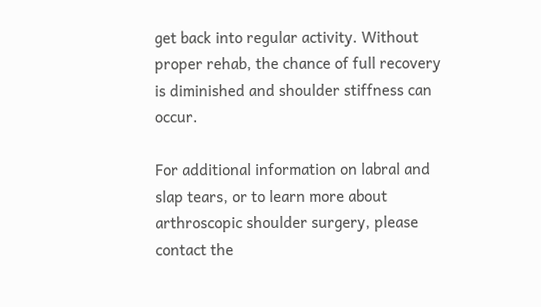get back into regular activity. Without proper rehab, the chance of full recovery is diminished and shoulder stiffness can occur.

For additional information on labral and slap tears, or to learn more about arthroscopic shoulder surgery, please contact the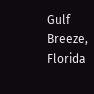Gulf Breeze, Florida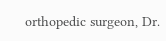orthopedic surgeon, Dr.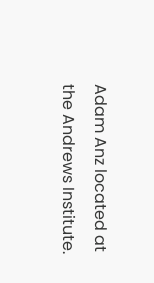Adam Anz located at the Andrews Institute.